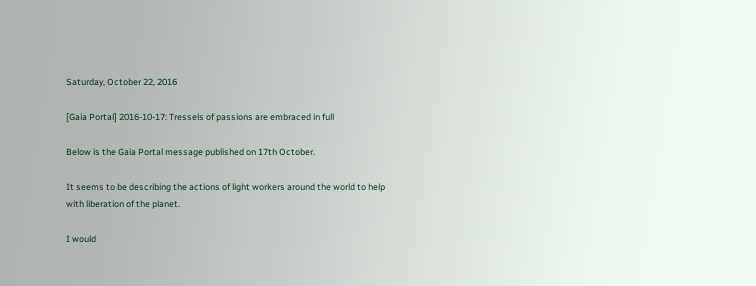Saturday, October 22, 2016

[Gaia Portal] 2016-10-17: Tressels of passions are embraced in full

Below is the Gaia Portal message published on 17th October.

It seems to be describing the actions of light workers around the world to help with liberation of the planet.

I would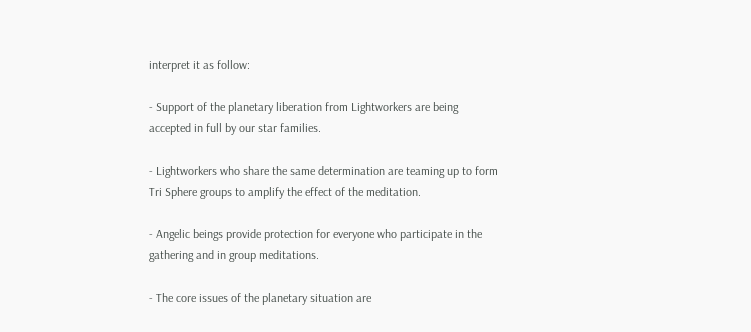interpret it as follow:

- Support of the planetary liberation from Lightworkers are being accepted in full by our star families.

- Lightworkers who share the same determination are teaming up to form Tri Sphere groups to amplify the effect of the meditation.

- Angelic beings provide protection for everyone who participate in the gathering and in group meditations.

- The core issues of the planetary situation are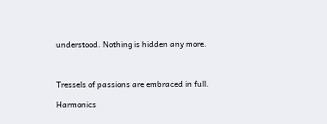understood. Nothing is hidden any more.



Tressels of passions are embraced in full.

Harmonics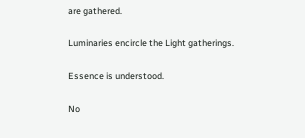are gathered.

Luminaries encircle the Light gatherings.

Essence is understood.

No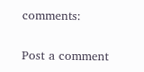comments:

Post a comment